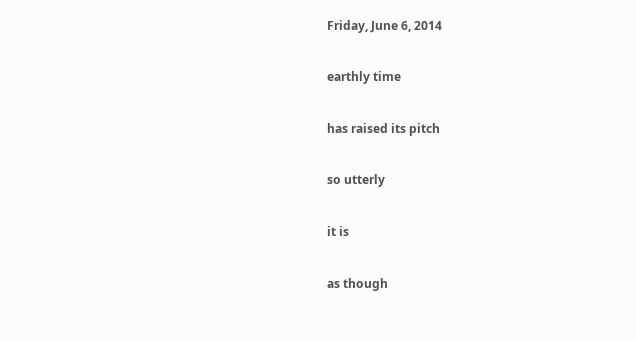Friday, June 6, 2014

earthly time

has raised its pitch

so utterly

it is

as though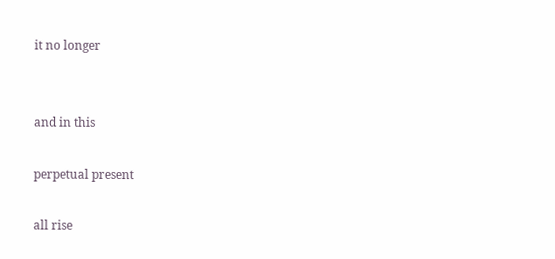it no longer


and in this

perpetual present

all rise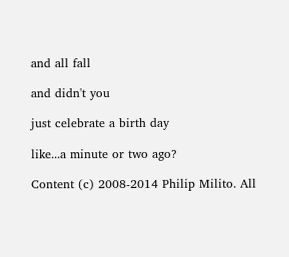and all fall

and didn't you

just celebrate a birth day

like...a minute or two ago?

Content (c) 2008-2014 Philip Milito. All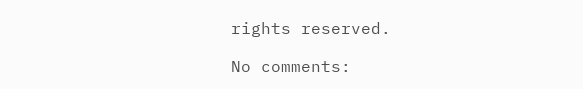rights reserved.

No comments: